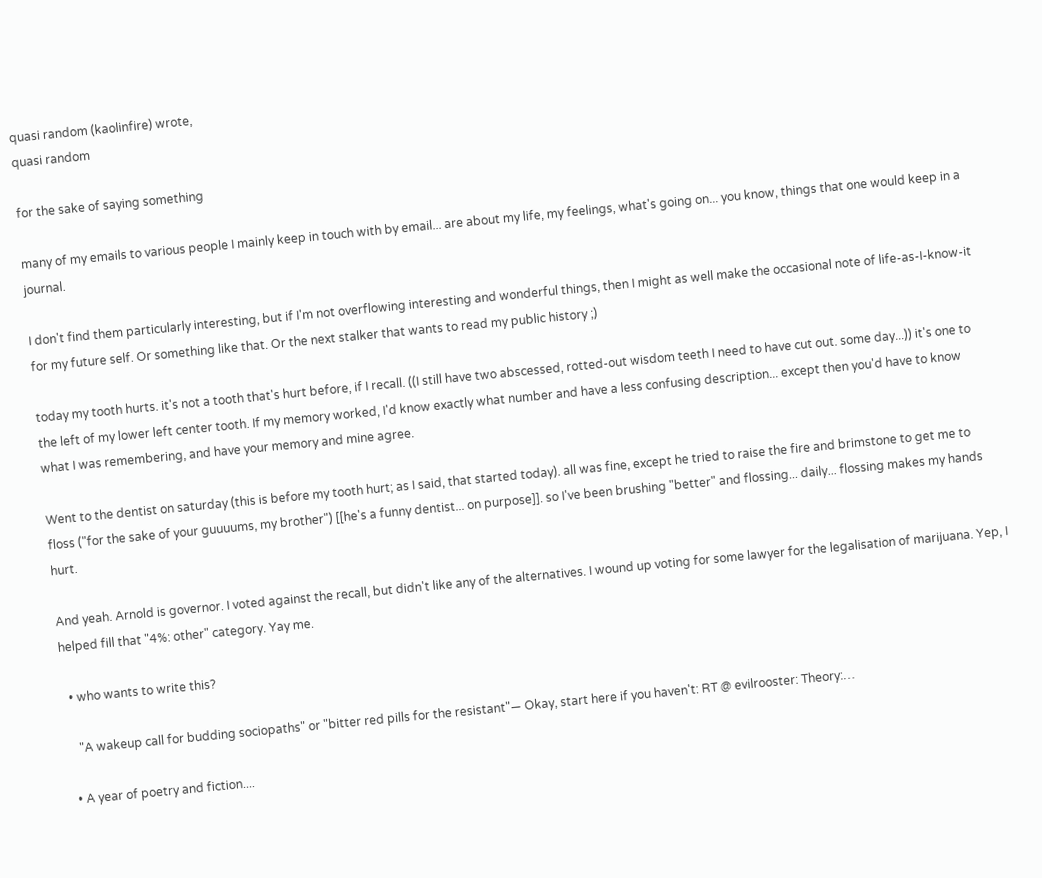quasi random (kaolinfire) wrote,
quasi random

for the sake of saying something

many of my emails to various people I mainly keep in touch with by email... are about my life, my feelings, what's going on... you know, things that one would keep in a journal.

I don't find them particularly interesting, but if I'm not overflowing interesting and wonderful things, then I might as well make the occasional note of life-as-I-know-it for my future self. Or something like that. Or the next stalker that wants to read my public history ;)

today my tooth hurts. it's not a tooth that's hurt before, if I recall. ((I still have two abscessed, rotted-out wisdom teeth I need to have cut out. some day...)) it's one to the left of my lower left center tooth. If my memory worked, I'd know exactly what number and have a less confusing description... except then you'd have to know what I was remembering, and have your memory and mine agree.

Went to the dentist on saturday (this is before my tooth hurt; as I said, that started today). all was fine, except he tried to raise the fire and brimstone to get me to floss ("for the sake of your guuuums, my brother") [[he's a funny dentist... on purpose]]. so I've been brushing "better" and flossing... daily... flossing makes my hands hurt.

And yeah. Arnold is governor. I voted against the recall, but didn't like any of the alternatives. I wound up voting for some lawyer for the legalisation of marijuana. Yep, I helped fill that "4%: other" category. Yay me.

  • who wants to write this?

    "A wakeup call for budding sociopaths" or "bitter red pills for the resistant"— Okay, start here if you haven't: RT @ evilrooster: Theory:…

  • A year of poetry and fiction....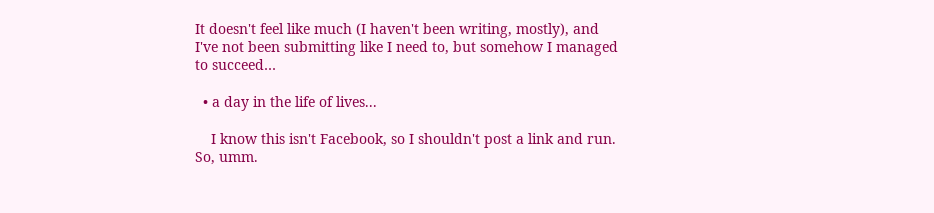It doesn't feel like much (I haven't been writing, mostly), and I've not been submitting like I need to, but somehow I managed to succeed…

  • a day in the life of lives...

    I know this isn't Facebook, so I shouldn't post a link and run. So, umm.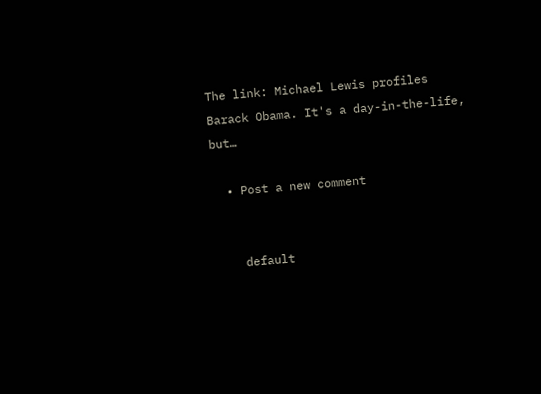The link: Michael Lewis profiles Barack Obama. It's a day-in-the-life, but…

  • Post a new comment


    default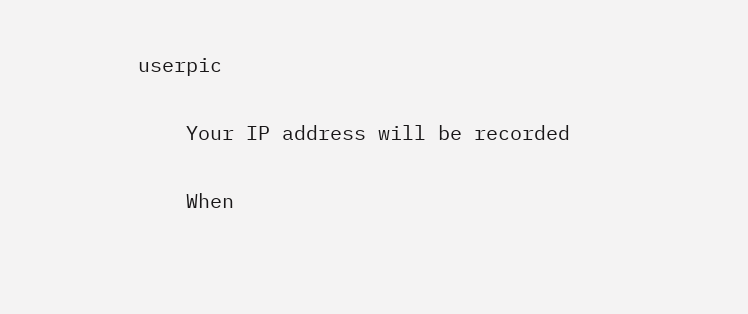userpic

    Your IP address will be recorded

    When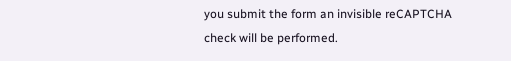you submit the form an invisible reCAPTCHA check will be performed.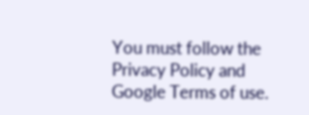You must follow the Privacy Policy and Google Terms of use.